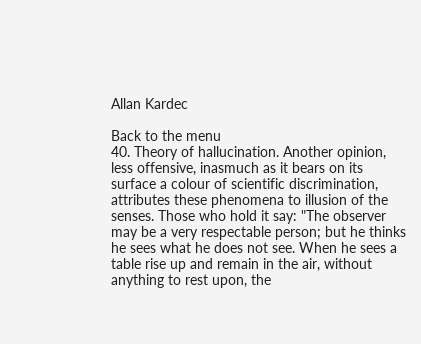Allan Kardec

Back to the menu
40. Theory of hallucination. Another opinion, less offensive, inasmuch as it bears on its surface a colour of scientific discrimination, attributes these phenomena to illusion of the senses. Those who hold it say: "The observer may be a very respectable person; but he thinks he sees what he does not see. When he sees a table rise up and remain in the air, without anything to rest upon, the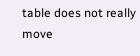table does not really move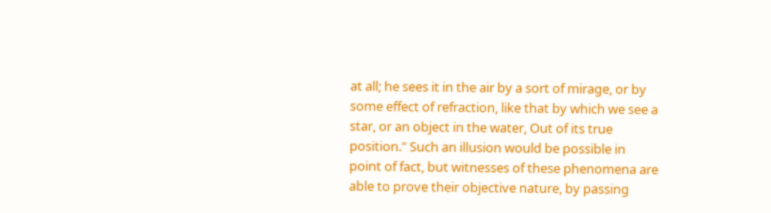at all; he sees it in the air by a sort of mirage, or by some effect of refraction, like that by which we see a star, or an object in the water, Out of its true position." Such an illusion would be possible in point of fact, but witnesses of these phenomena are able to prove their objective nature, by passing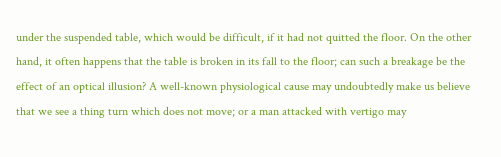under the suspended table, which would be difficult, if it had not quitted the floor. On the other hand, it often happens that the table is broken in its fall to the floor; can such a breakage be the effect of an optical illusion? A well-known physiological cause may undoubtedly make us believe that we see a thing turn which does not move; or a man attacked with vertigo may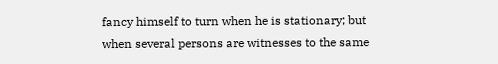fancy himself to turn when he is stationary; but when several persons are witnesses to the same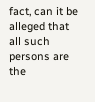fact, can it be alleged that all such persons are the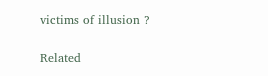victims of illusion ?

Related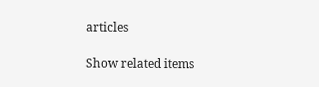articles

Show related items